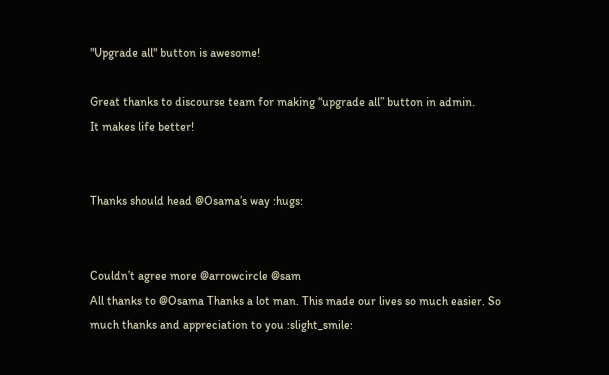"Upgrade all" button is awesome!

Great thanks to discourse team for making “upgrade all” button in admin.
It makes life better!


Thanks should head @Osama’s way :hugs:


Couldn’t agree more @arrowcircle @sam
All thanks to @Osama Thanks a lot man. This made our lives so much easier. So much thanks and appreciation to you :slight_smile: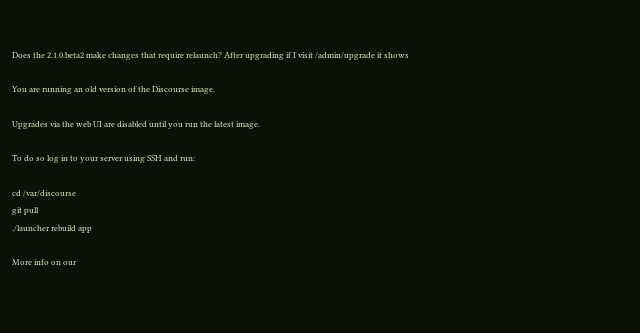Does the 2.1.0.beta2 make changes that require relaunch? After upgrading if I visit /admin/upgrade it shows

You are running an old version of the Discourse image.

Upgrades via the web UI are disabled until you run the latest image.

To do so log in to your server using SSH and run:

cd /var/discourse
git pull
./launcher rebuild app

More info on our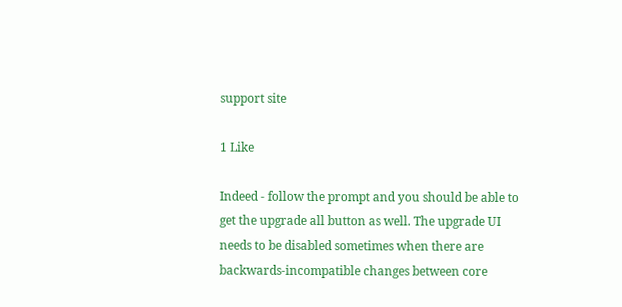support site

1 Like

Indeed - follow the prompt and you should be able to get the upgrade all button as well. The upgrade UI needs to be disabled sometimes when there are backwards-incompatible changes between core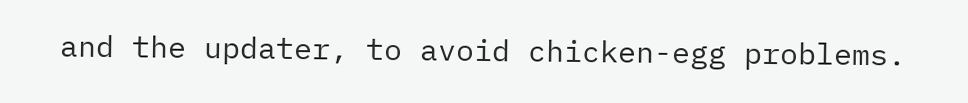and the updater, to avoid chicken-egg problems.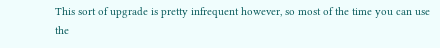This sort of upgrade is pretty infrequent however, so most of the time you can use the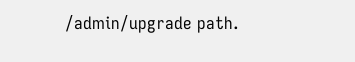/admin/upgrade path.